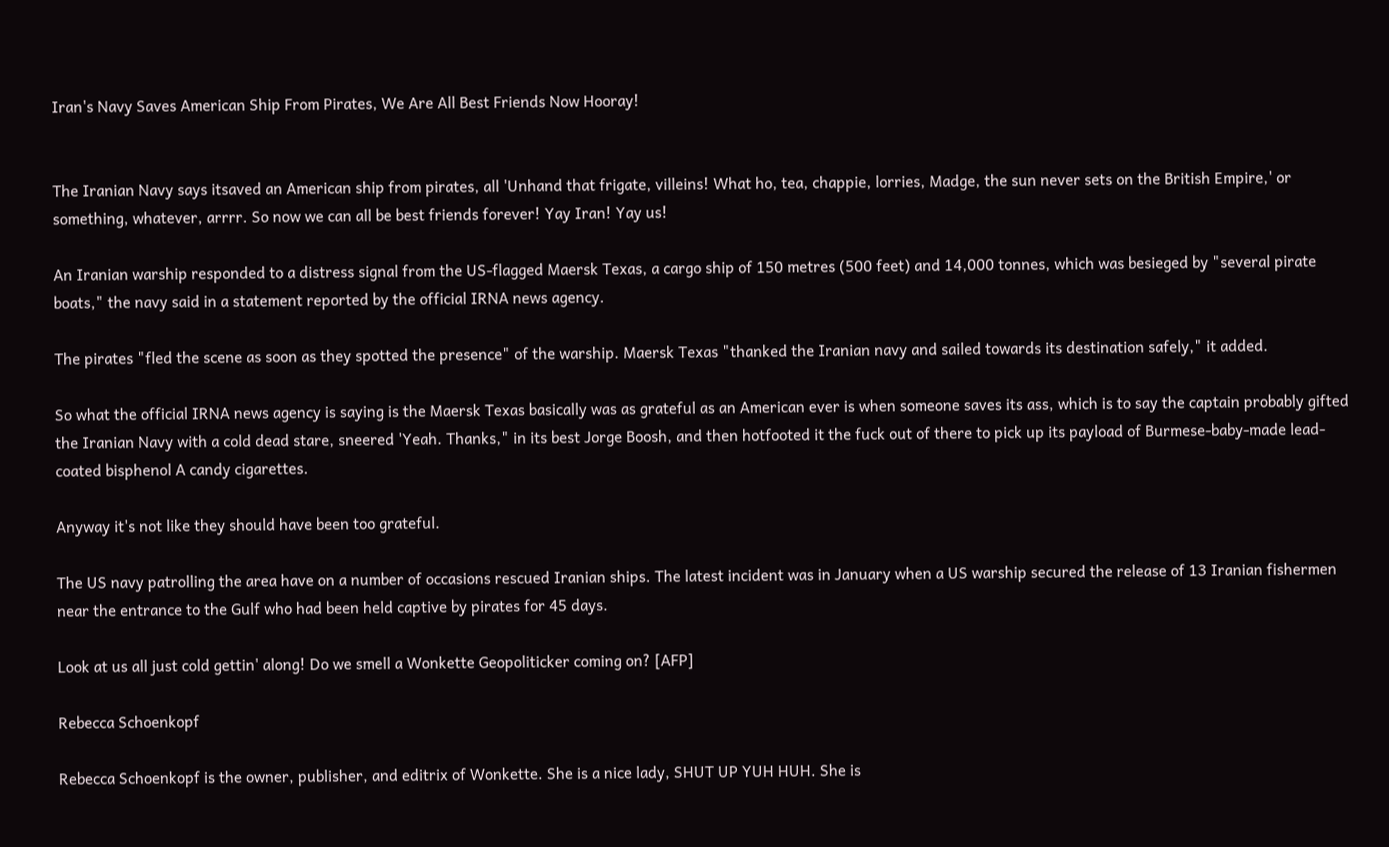Iran's Navy Saves American Ship From Pirates, We Are All Best Friends Now Hooray!


The Iranian Navy says itsaved an American ship from pirates, all 'Unhand that frigate, villeins! What ho, tea, chappie, lorries, Madge, the sun never sets on the British Empire,' or something, whatever, arrrr. So now we can all be best friends forever! Yay Iran! Yay us!

An Iranian warship responded to a distress signal from the US-flagged Maersk Texas, a cargo ship of 150 metres (500 feet) and 14,000 tonnes, which was besieged by "several pirate boats," the navy said in a statement reported by the official IRNA news agency.

The pirates "fled the scene as soon as they spotted the presence" of the warship. Maersk Texas "thanked the Iranian navy and sailed towards its destination safely," it added.

So what the official IRNA news agency is saying is the Maersk Texas basically was as grateful as an American ever is when someone saves its ass, which is to say the captain probably gifted the Iranian Navy with a cold dead stare, sneered 'Yeah. Thanks," in its best Jorge Boosh, and then hotfooted it the fuck out of there to pick up its payload of Burmese-baby-made lead-coated bisphenol A candy cigarettes.

Anyway it's not like they should have been too grateful.

The US navy patrolling the area have on a number of occasions rescued Iranian ships. The latest incident was in January when a US warship secured the release of 13 Iranian fishermen near the entrance to the Gulf who had been held captive by pirates for 45 days.

Look at us all just cold gettin' along! Do we smell a Wonkette Geopoliticker coming on? [AFP]

Rebecca Schoenkopf

Rebecca Schoenkopf is the owner, publisher, and editrix of Wonkette. She is a nice lady, SHUT UP YUH HUH. She is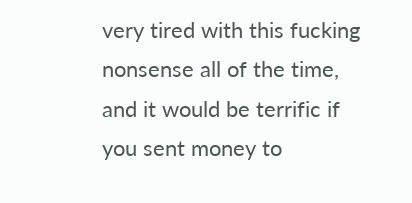very tired with this fucking nonsense all of the time, and it would be terrific if you sent money to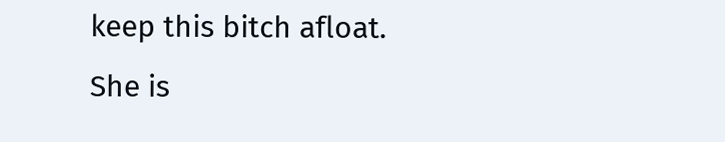keep this bitch afloat. She is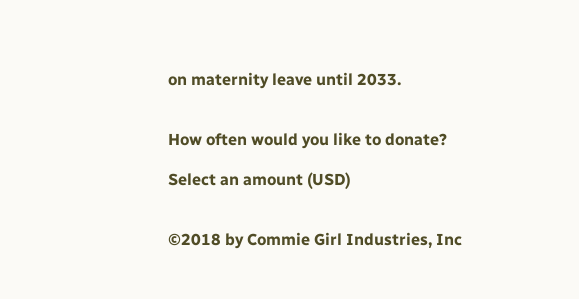on maternity leave until 2033.


How often would you like to donate?

Select an amount (USD)


©2018 by Commie Girl Industries, Inc